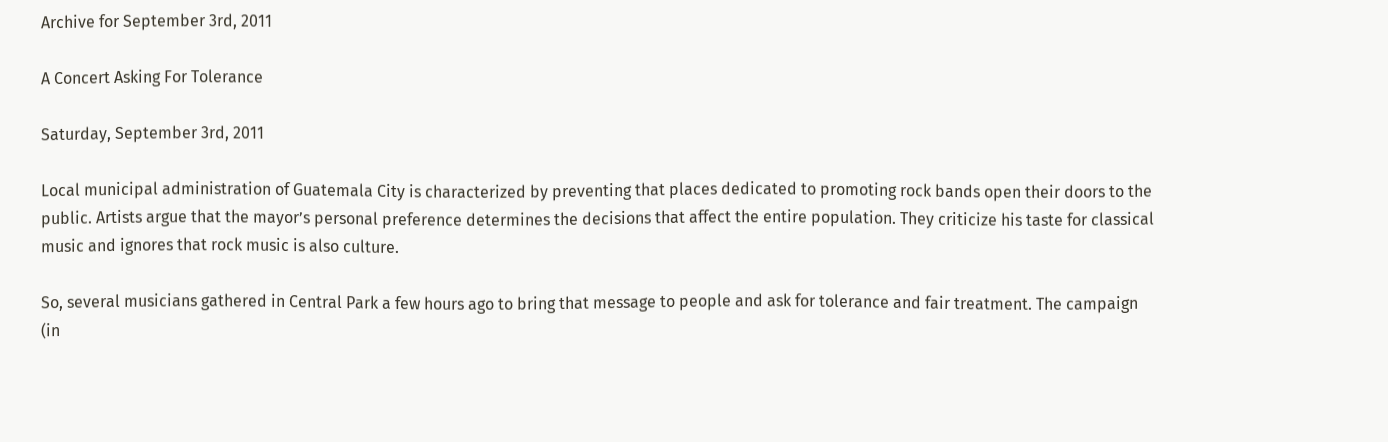Archive for September 3rd, 2011

A Concert Asking For Tolerance

Saturday, September 3rd, 2011

Local municipal administration of Guatemala City is characterized by preventing that places dedicated to promoting rock bands open their doors to the public. Artists argue that the mayor’s personal preference determines the decisions that affect the entire population. They criticize his taste for classical music and ignores that rock music is also culture.

So, several musicians gathered in Central Park a few hours ago to bring that message to people and ask for tolerance and fair treatment. The campaign (in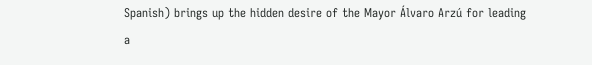Spanish) brings up the hidden desire of the Mayor Álvaro Arzú for leading a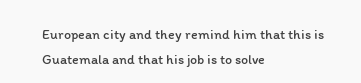European city and they remind him that this is Guatemala and that his job is to solve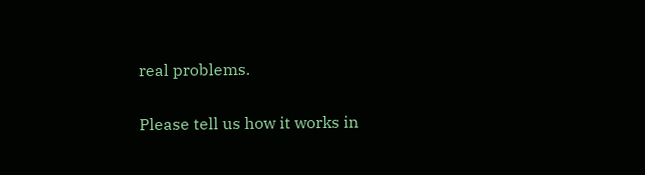real problems.

Please tell us how it works in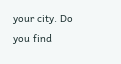your city. Do you find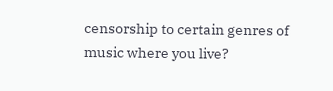censorship to certain genres of music where you live?